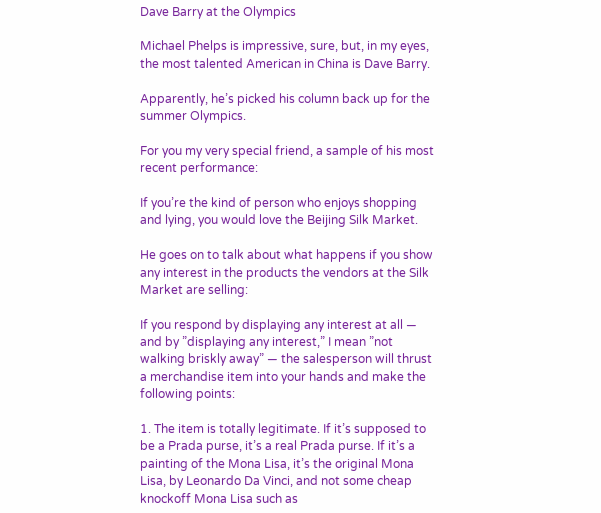Dave Barry at the Olympics

Michael Phelps is impressive, sure, but, in my eyes, the most talented American in China is Dave Barry.

Apparently, he’s picked his column back up for the summer Olympics.

For you my very special friend, a sample of his most recent performance:

If you’re the kind of person who enjoys shopping and lying, you would love the Beijing Silk Market.

He goes on to talk about what happens if you show any interest in the products the vendors at the Silk Market are selling:

If you respond by displaying any interest at all — and by ”displaying any interest,” I mean ”not walking briskly away” — the salesperson will thrust a merchandise item into your hands and make the following points:

1. The item is totally legitimate. If it’s supposed to be a Prada purse, it’s a real Prada purse. If it’s a painting of the Mona Lisa, it’s the original Mona Lisa, by Leonardo Da Vinci, and not some cheap knockoff Mona Lisa such as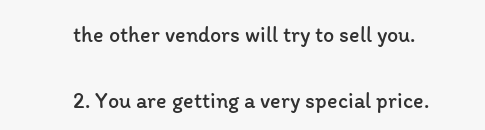the other vendors will try to sell you.

2. You are getting a very special price.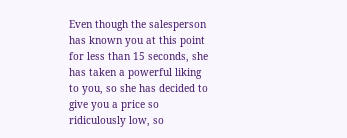Even though the salesperson has known you at this point for less than 15 seconds, she has taken a powerful liking to you, so she has decided to give you a price so ridiculously low, so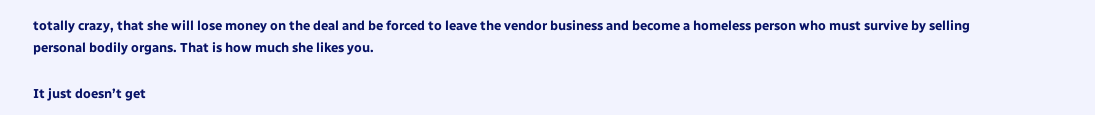totally crazy, that she will lose money on the deal and be forced to leave the vendor business and become a homeless person who must survive by selling personal bodily organs. That is how much she likes you.

It just doesn’t get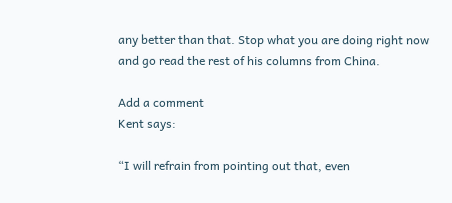any better than that. Stop what you are doing right now and go read the rest of his columns from China.

Add a comment
Kent says:

“I will refrain from pointing out that, even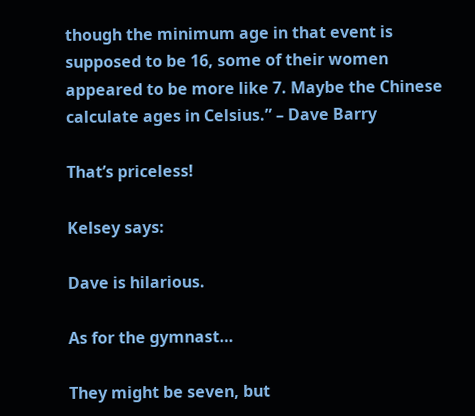though the minimum age in that event is supposed to be 16, some of their women appeared to be more like 7. Maybe the Chinese calculate ages in Celsius.” – Dave Barry

That’s priceless!

Kelsey says:

Dave is hilarious.

As for the gymnast…

They might be seven, but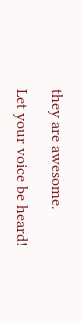they are awesome.

Let your voice be heard!